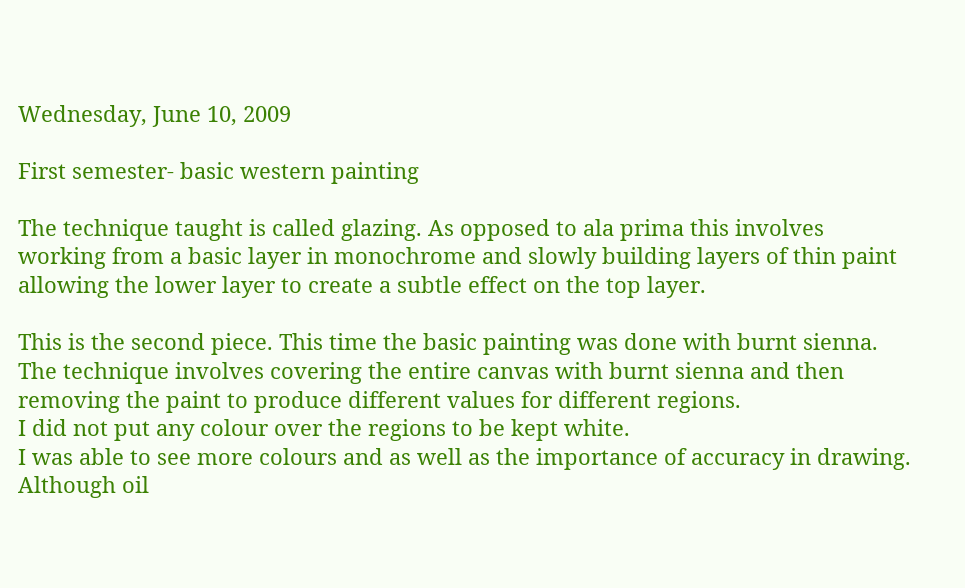Wednesday, June 10, 2009

First semester- basic western painting

The technique taught is called glazing. As opposed to ala prima this involves working from a basic layer in monochrome and slowly building layers of thin paint allowing the lower layer to create a subtle effect on the top layer.

This is the second piece. This time the basic painting was done with burnt sienna. The technique involves covering the entire canvas with burnt sienna and then removing the paint to produce different values for different regions.
I did not put any colour over the regions to be kept white.
I was able to see more colours and as well as the importance of accuracy in drawing. Although oil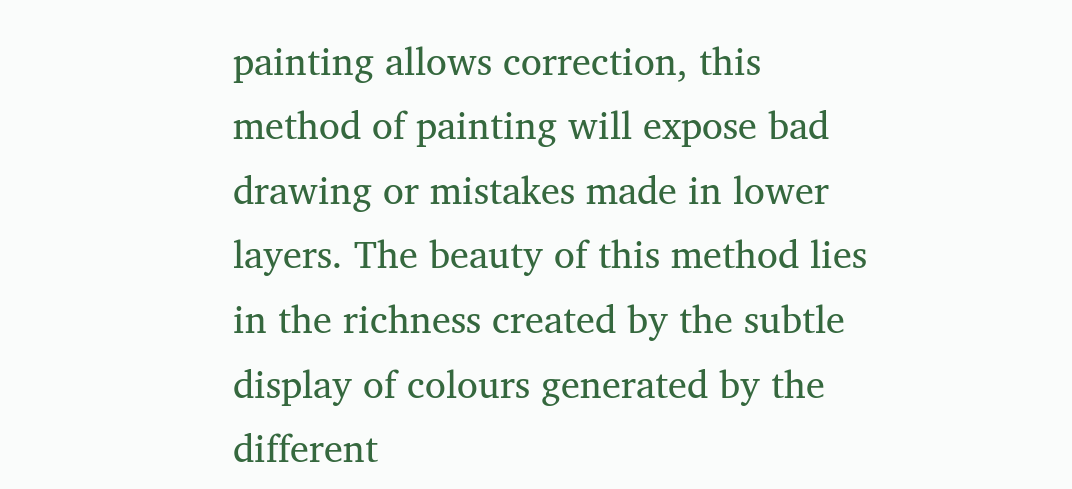painting allows correction, this method of painting will expose bad drawing or mistakes made in lower layers. The beauty of this method lies in the richness created by the subtle display of colours generated by the different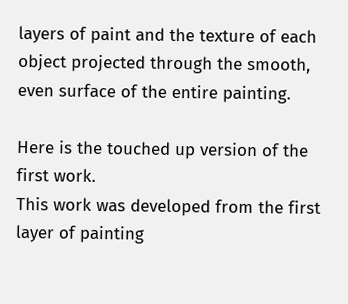layers of paint and the texture of each object projected through the smooth, even surface of the entire painting.

Here is the touched up version of the first work.
This work was developed from the first layer of painting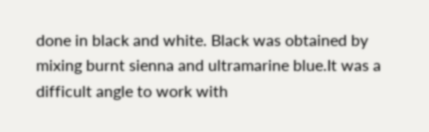done in black and white. Black was obtained by mixing burnt sienna and ultramarine blue.It was a difficult angle to work with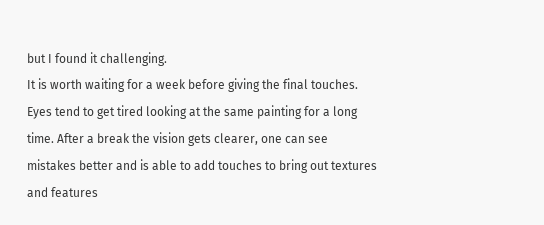but I found it challenging.
It is worth waiting for a week before giving the final touches. Eyes tend to get tired looking at the same painting for a long time. After a break the vision gets clearer, one can see mistakes better and is able to add touches to bring out textures and features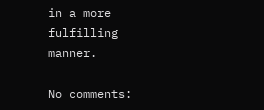in a more fulfilling manner.

No comments: